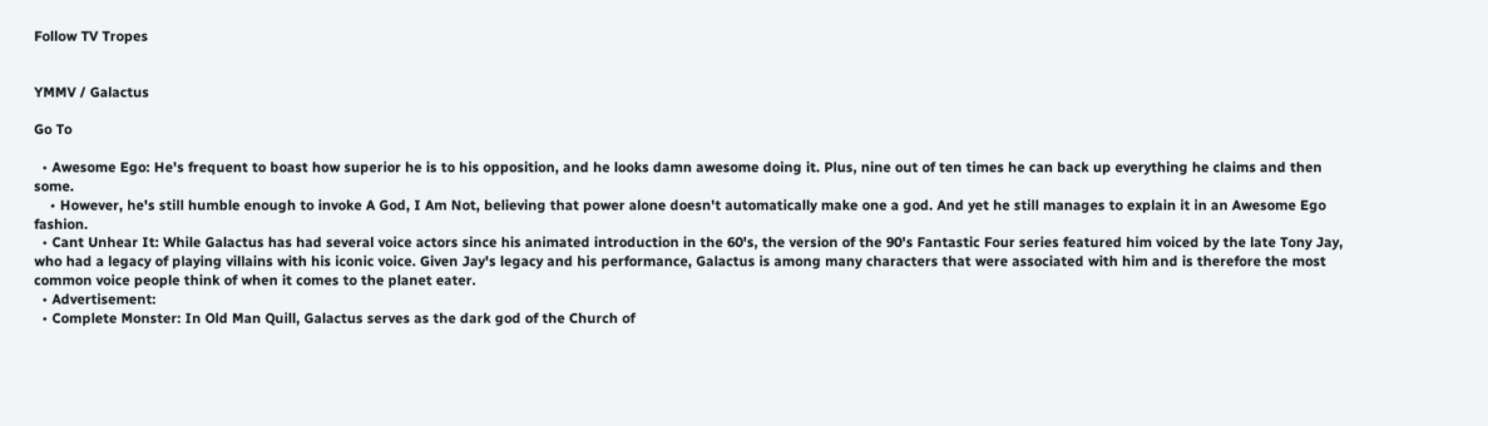Follow TV Tropes


YMMV / Galactus

Go To

  • Awesome Ego: He's frequent to boast how superior he is to his opposition, and he looks damn awesome doing it. Plus, nine out of ten times he can back up everything he claims and then some.
    • However, he's still humble enough to invoke A God, I Am Not, believing that power alone doesn't automatically make one a god. And yet he still manages to explain it in an Awesome Ego fashion.
  • Cant Unhear It: While Galactus has had several voice actors since his animated introduction in the 60's, the version of the 90's Fantastic Four series featured him voiced by the late Tony Jay, who had a legacy of playing villains with his iconic voice. Given Jay's legacy and his performance, Galactus is among many characters that were associated with him and is therefore the most common voice people think of when it comes to the planet eater.
  • Advertisement:
  • Complete Monster: In Old Man Quill, Galactus serves as the dark god of the Church of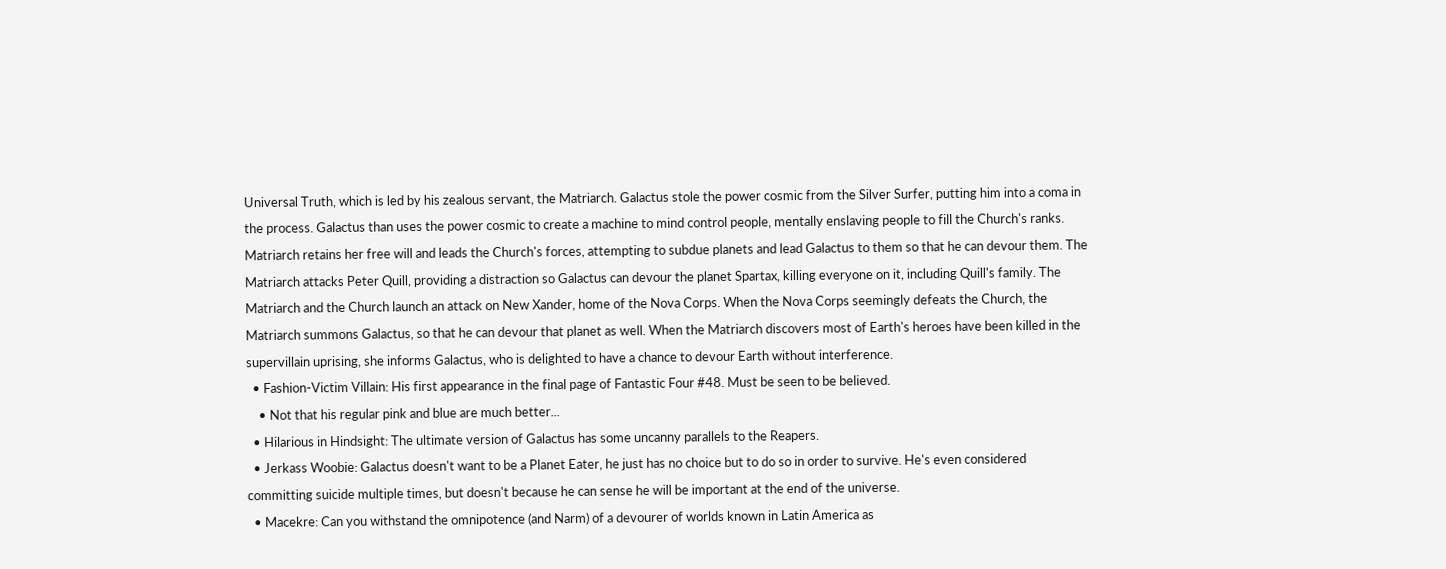Universal Truth, which is led by his zealous servant, the Matriarch. Galactus stole the power cosmic from the Silver Surfer, putting him into a coma in the process. Galactus than uses the power cosmic to create a machine to mind control people, mentally enslaving people to fill the Church's ranks. Matriarch retains her free will and leads the Church's forces, attempting to subdue planets and lead Galactus to them so that he can devour them. The Matriarch attacks Peter Quill, providing a distraction so Galactus can devour the planet Spartax, killing everyone on it, including Quill's family. The Matriarch and the Church launch an attack on New Xander, home of the Nova Corps. When the Nova Corps seemingly defeats the Church, the Matriarch summons Galactus, so that he can devour that planet as well. When the Matriarch discovers most of Earth's heroes have been killed in the supervillain uprising, she informs Galactus, who is delighted to have a chance to devour Earth without interference.
  • Fashion-Victim Villain: His first appearance in the final page of Fantastic Four #48. Must be seen to be believed.
    • Not that his regular pink and blue are much better...
  • Hilarious in Hindsight: The ultimate version of Galactus has some uncanny parallels to the Reapers.
  • Jerkass Woobie: Galactus doesn't want to be a Planet Eater, he just has no choice but to do so in order to survive. He's even considered committing suicide multiple times, but doesn't because he can sense he will be important at the end of the universe.
  • Macekre: Can you withstand the omnipotence (and Narm) of a devourer of worlds known in Latin America as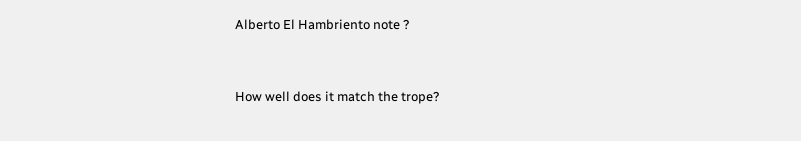Alberto El Hambriento note ?


How well does it match the trope?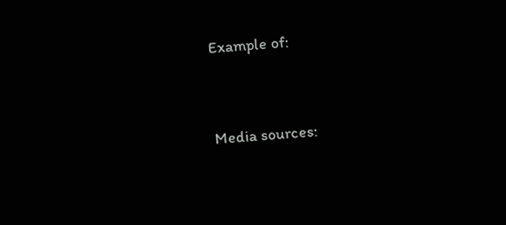Example of:


Media sources: